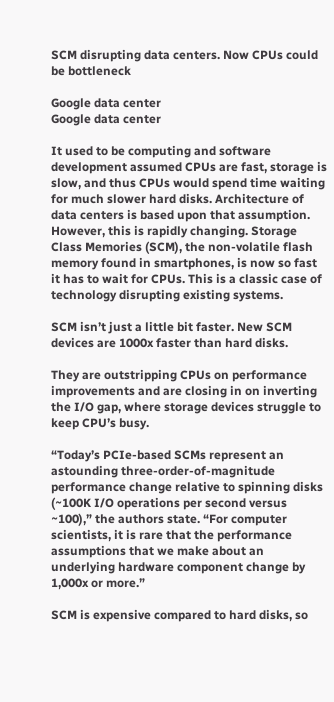SCM disrupting data centers. Now CPUs could be bottleneck

Google data center
Google data center

It used to be computing and software development assumed CPUs are fast, storage is slow, and thus CPUs would spend time waiting for much slower hard disks. Architecture of data centers is based upon that assumption. However, this is rapidly changing. Storage Class Memories (SCM), the non-volatile flash memory found in smartphones, is now so fast it has to wait for CPUs. This is a classic case of technology disrupting existing systems.

SCM isn’t just a little bit faster. New SCM devices are 1000x faster than hard disks.

They are outstripping CPUs on performance improvements and are closing in on inverting the I/O gap, where storage devices struggle to keep CPU’s busy.

“Today’s PCIe-based SCMs represent an astounding three-order-of-magnitude performance change relative to spinning disks (~100K I/O operations per second versus ~100),” the authors state. “For computer scientists, it is rare that the performance assumptions that we make about an underlying hardware component change by 1,000x or more.”

SCM is expensive compared to hard disks, so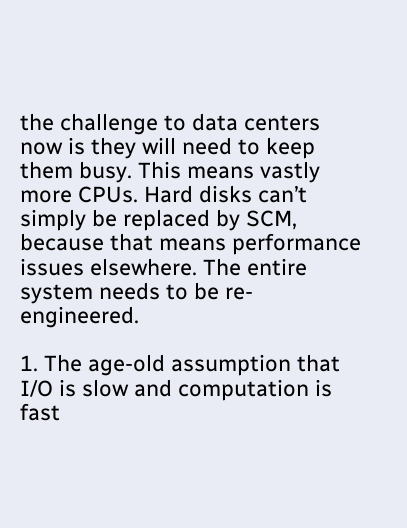the challenge to data centers now is they will need to keep them busy. This means vastly more CPUs. Hard disks can’t simply be replaced by SCM, because that means performance issues elsewhere. The entire system needs to be re-engineered.

1. The age-old assumption that I/O is slow and computation is fast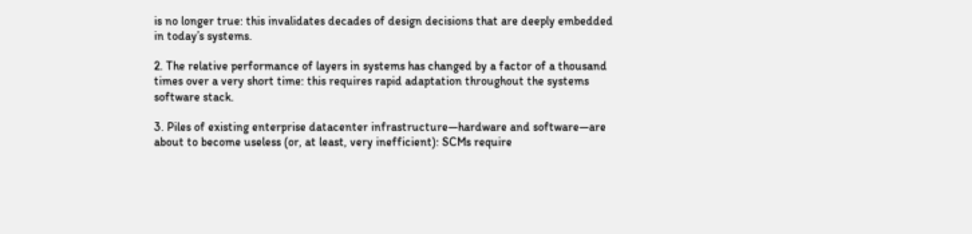is no longer true: this invalidates decades of design decisions that are deeply embedded in today’s systems.

2. The relative performance of layers in systems has changed by a factor of a thousand times over a very short time: this requires rapid adaptation throughout the systems software stack.

3. Piles of existing enterprise datacenter infrastructure—hardware and software—are about to become useless (or, at least, very inefficient): SCMs require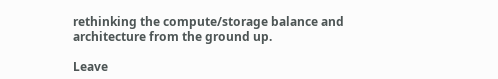rethinking the compute/storage balance and architecture from the ground up.

Leave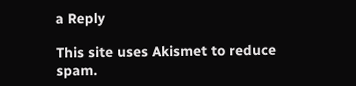a Reply

This site uses Akismet to reduce spam.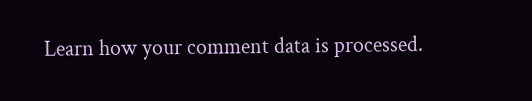Learn how your comment data is processed.